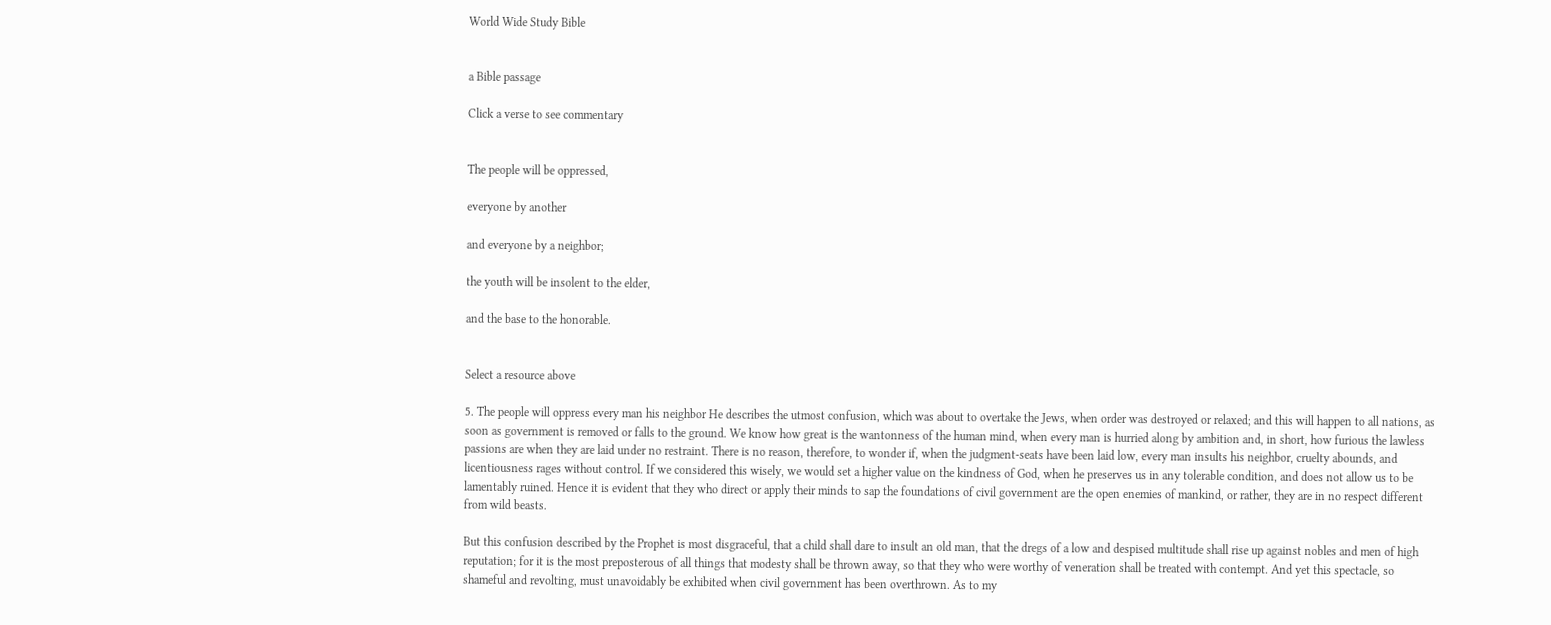World Wide Study Bible


a Bible passage

Click a verse to see commentary


The people will be oppressed,

everyone by another

and everyone by a neighbor;

the youth will be insolent to the elder,

and the base to the honorable.


Select a resource above

5. The people will oppress every man his neighbor He describes the utmost confusion, which was about to overtake the Jews, when order was destroyed or relaxed; and this will happen to all nations, as soon as government is removed or falls to the ground. We know how great is the wantonness of the human mind, when every man is hurried along by ambition and, in short, how furious the lawless passions are when they are laid under no restraint. There is no reason, therefore, to wonder if, when the judgment-seats have been laid low, every man insults his neighbor, cruelty abounds, and licentiousness rages without control. If we considered this wisely, we would set a higher value on the kindness of God, when he preserves us in any tolerable condition, and does not allow us to be lamentably ruined. Hence it is evident that they who direct or apply their minds to sap the foundations of civil government are the open enemies of mankind, or rather, they are in no respect different from wild beasts.

But this confusion described by the Prophet is most disgraceful, that a child shall dare to insult an old man, that the dregs of a low and despised multitude shall rise up against nobles and men of high reputation; for it is the most preposterous of all things that modesty shall be thrown away, so that they who were worthy of veneration shall be treated with contempt. And yet this spectacle, so shameful and revolting, must unavoidably be exhibited when civil government has been overthrown. As to my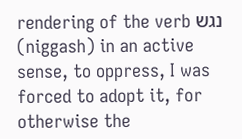rendering of the verb נגש (niggash) in an active sense, to oppress, I was forced to adopt it, for otherwise the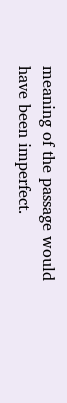meaning of the passage would have been imperfect.